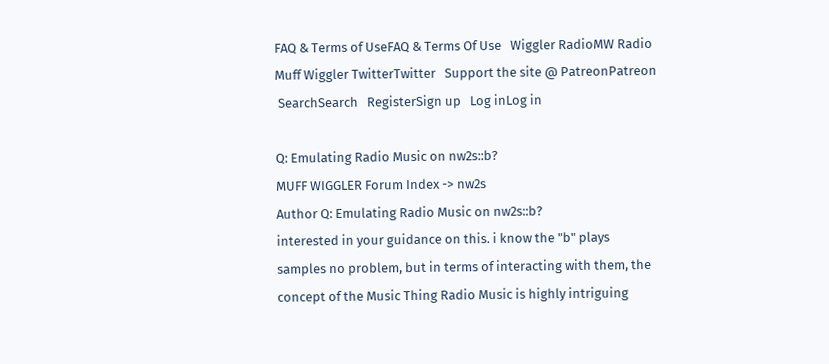FAQ & Terms of UseFAQ & Terms Of Use   Wiggler RadioMW Radio   Muff Wiggler TwitterTwitter   Support the site @ PatreonPatreon
 SearchSearch   RegisterSign up   Log inLog in

Q: Emulating Radio Music on nw2s::b?
MUFF WIGGLER Forum Index -> nw2s
Author Q: Emulating Radio Music on nw2s::b?
interested in your guidance on this. i know the "b" plays samples no problem, but in terms of interacting with them, the concept of the Music Thing Radio Music is highly intriguing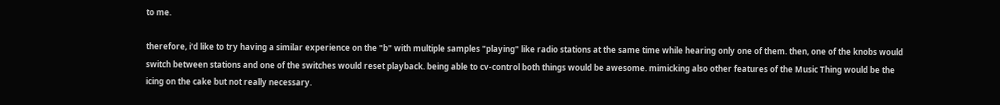to me.

therefore, i'd like to try having a similar experience on the "b" with multiple samples "playing" like radio stations at the same time while hearing only one of them. then, one of the knobs would switch between stations and one of the switches would reset playback. being able to cv-control both things would be awesome. mimicking also other features of the Music Thing would be the icing on the cake but not really necessary.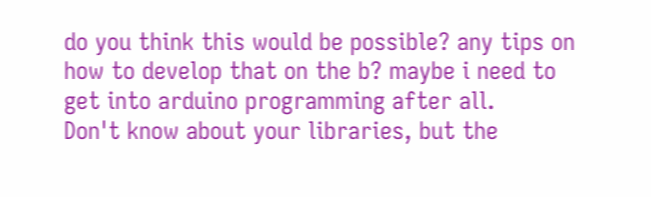do you think this would be possible? any tips on how to develop that on the b? maybe i need to get into arduino programming after all.
Don't know about your libraries, but the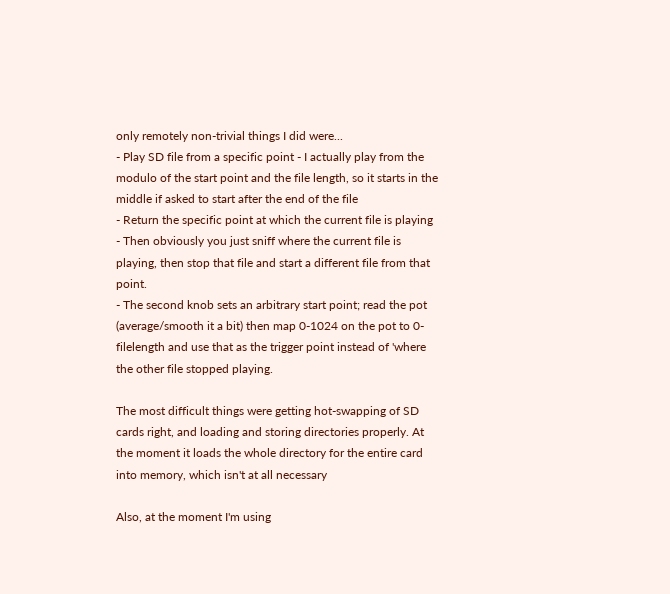only remotely non-trivial things I did were...
- Play SD file from a specific point - I actually play from the modulo of the start point and the file length, so it starts in the middle if asked to start after the end of the file
- Return the specific point at which the current file is playing
- Then obviously you just sniff where the current file is playing, then stop that file and start a different file from that point.
- The second knob sets an arbitrary start point; read the pot (average/smooth it a bit) then map 0-1024 on the pot to 0-filelength and use that as the trigger point instead of 'where the other file stopped playing.

The most difficult things were getting hot-swapping of SD cards right, and loading and storing directories properly. At the moment it loads the whole directory for the entire card into memory, which isn't at all necessary

Also, at the moment I'm using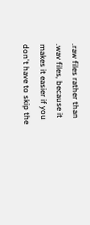.raw files rather than .wav files, because it makes it easier if you don't have to skip the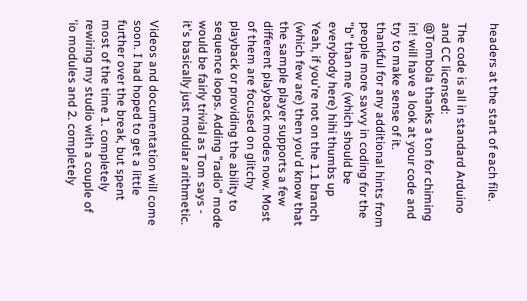headers at the start of each file.

The code is all in standard Arduino and CC licensed:
@Tombola thanks a ton for chiming in! will have a look at your code and try to make sense of it.
thankful for any additional hints from people more savvy in coding for the "b" than me (which should be everybody here) hihi thumbs up
Yeah, if you're not on the 1.1 branch (which few are) then you'd know that the sample player supports a few different playback modes now. Most of them are focused on glitchy playback or providing the ability to sequence loops. Adding "radio" mode would be fairly trivial as Tom says - it's basically just modular arithmetic.

Videos and documentation will come soon. I had hoped to get a little further over the break, but spent most of the time 1. completely rewiring my studio with a couple of 'io modules and 2. completely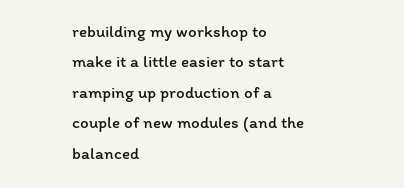rebuilding my workshop to make it a little easier to start ramping up production of a couple of new modules (and the balanced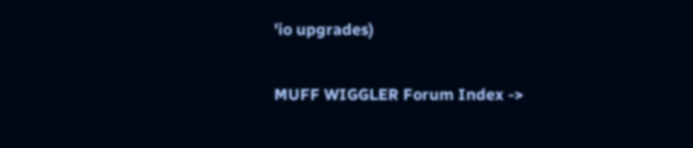'io upgrades)

MUFF WIGGLER Forum Index ->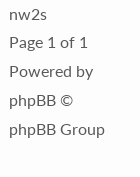nw2s
Page 1 of 1
Powered by phpBB © phpBB Group